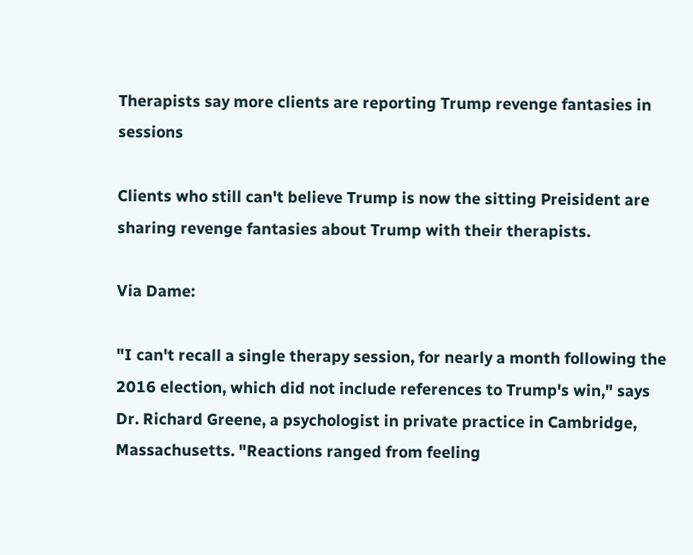Therapists say more clients are reporting Trump revenge fantasies in sessions

Clients who still can't believe Trump is now the sitting Preisident are sharing revenge fantasies about Trump with their therapists.

Via Dame:

"I can't recall a single therapy session, for nearly a month following the 2016 election, which did not include references to Trump's win," says Dr. Richard Greene, a psychologist in private practice in Cambridge, Massachusetts. "Reactions ranged from feeling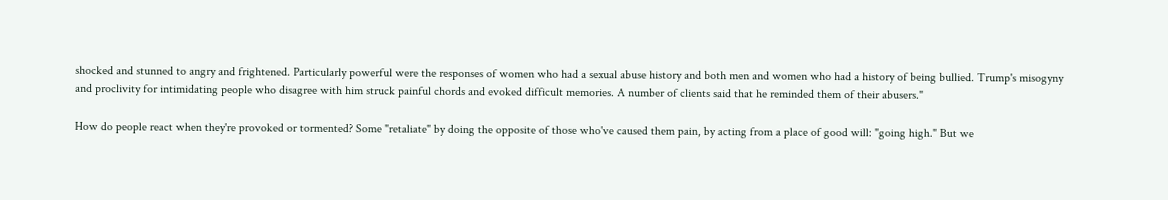shocked and stunned to angry and frightened. Particularly powerful were the responses of women who had a sexual abuse history and both men and women who had a history of being bullied. Trump's misogyny and proclivity for intimidating people who disagree with him struck painful chords and evoked difficult memories. A number of clients said that he reminded them of their abusers."

How do people react when they're provoked or tormented? Some "retaliate" by doing the opposite of those who've caused them pain, by acting from a place of good will: "going high." But we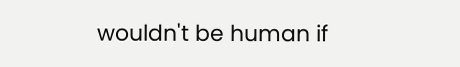wouldn't be human if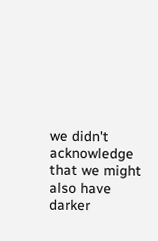we didn't acknowledge that we might also have darker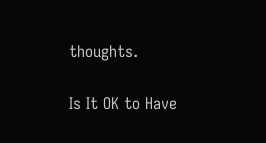thoughts.

Is It OK to Have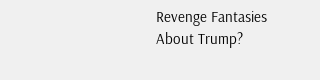Revenge Fantasies About Trump?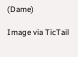(Dame)

Image via TicTail